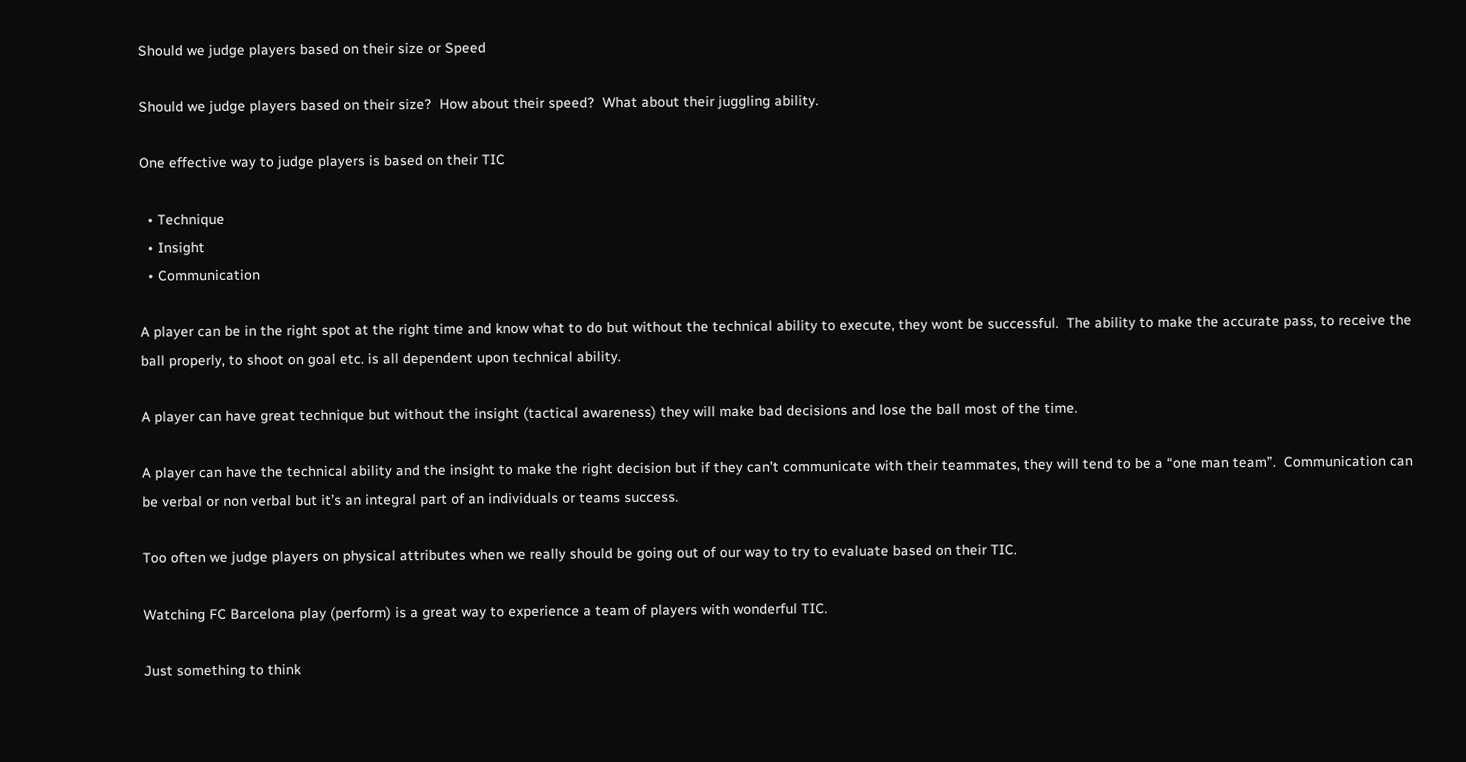Should we judge players based on their size or Speed

Should we judge players based on their size?  How about their speed?  What about their juggling ability.

One effective way to judge players is based on their TIC

  • Technique
  • Insight
  • Communication

A player can be in the right spot at the right time and know what to do but without the technical ability to execute, they wont be successful.  The ability to make the accurate pass, to receive the ball properly, to shoot on goal etc. is all dependent upon technical ability.

A player can have great technique but without the insight (tactical awareness) they will make bad decisions and lose the ball most of the time.

A player can have the technical ability and the insight to make the right decision but if they can’t communicate with their teammates, they will tend to be a “one man team”.  Communication can be verbal or non verbal but it’s an integral part of an individuals or teams success.

Too often we judge players on physical attributes when we really should be going out of our way to try to evaluate based on their TIC.

Watching FC Barcelona play (perform) is a great way to experience a team of players with wonderful TIC.

Just something to think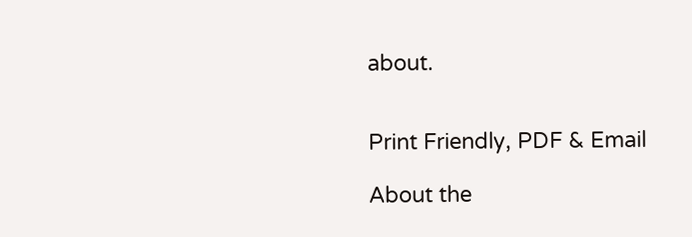about.


Print Friendly, PDF & Email

About the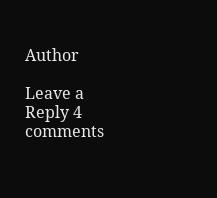Author

Leave a Reply 4 comments